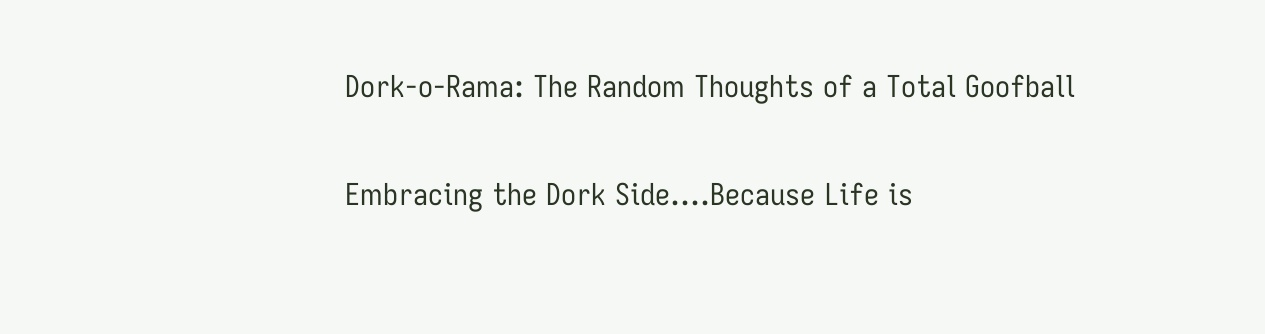Dork-o-Rama: The Random Thoughts of a Total Goofball

Embracing the Dork Side....Because Life is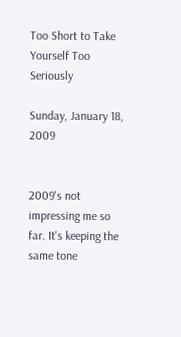Too Short to Take Yourself Too Seriously

Sunday, January 18, 2009


2009's not impressing me so far. It's keeping the same tone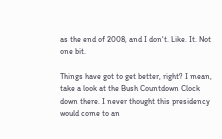as the end of 2008, and I don't. Like. It. Not one bit.

Things have got to get better, right? I mean, take a look at the Bush Countdown Clock down there. I never thought this presidency would come to an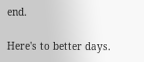end.

Here's to better days.